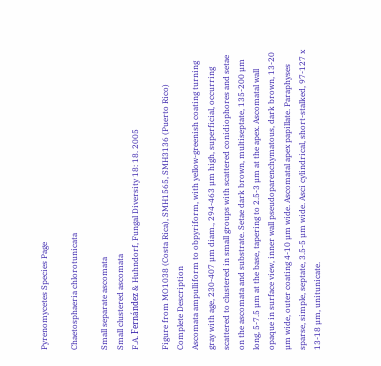Pyrenomycetes Species Page

Chaetosphaeria chlorotunicata

Small separate ascomata
Small clustered ascomata
F.A. Fernández & Huhndorf, Fungal Diversity 18: 18. 2005

Figure from MO1038 (Costa Rica), SMH1565, SMH3136 (Puerto Rico)
Complete Description
Ascomata ampulliform to obpyriform, with yellow-greenish coating turning gray with age, 230-407 µm diam., 294-463 µm high, superficial, occurring scattered to clustered in small groups with scattered conidiophores and setae on the ascomata and substrate. Setae dark brown, multiseptate, 135-200 µm long, 5-7.5 µm at the base, tapering to 2.5-3 µm at the apex. Ascomatal wall opaque in surface view, inner wall pseudoparenchymatous, dark brown, 13-20 µm wide, outer coating 4-10 µm wide. Ascomatal apex papillate. Paraphyses sparse, simple, septate, 3.5-5 µm wide. Asci cylindrical, short-stalked, 97-127 x 13-18 µm, unitunicate.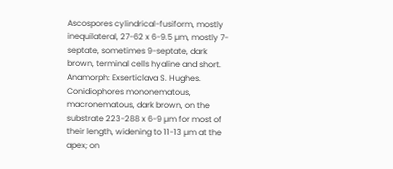Ascospores cylindrical-fusiform, mostly inequilateral, 27-62 x 6-9.5 µm, mostly 7-septate, sometimes 9-septate, dark brown, terminal cells hyaline and short. Anamorph: Exserticlava S. Hughes. Conidiophores mononematous, macronematous, dark brown, on the substrate 223-288 x 6-9 µm for most of their length, widening to 11-13 µm at the apex; on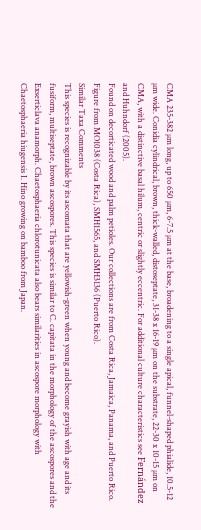CMA 235-382 µm long, up to 650 µm, 6-7.5 µm at the base, broadening to a single apical, funnel-shaped phialide, 10.5-12 µm wide. Conidia cylindrical, brown, thick-walled, distoseptate, 31-38 x 16-19 µm on the substrate, 22-30 x 10-15 µm on CMA, with a distinctive basal hilum, centric or slightly eccentric. For additional culture characteristics see Fernández and Huhndorf (2005).
Found on decorticated wood and palm petioles. Our collections are from Costa Rica, Jamaica, Panama, and Puerto Rico. Figure from MO1038 (Costa Rica), SMH1565, and SMH3136 (Puerto Rico).
Similar Taxa Comments
This species is recognizable by its ascomata that are yellowish-green when young and become grayish with age and its fusiform, multiseptate, brown ascospores. This species is similar to C. capitata in the morphology of the ascospores and the Exserticlava anamorph. Chaetosphaeria chlorotunicata also bears similarities in ascospore morphology with Chaetosphaeria hiugensis I. Hino growing on bamboo from Japan.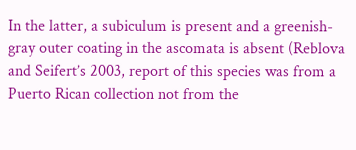In the latter, a subiculum is present and a greenish-gray outer coating in the ascomata is absent (Reblova and Seifert’s 2003, report of this species was from a Puerto Rican collection not from the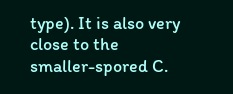type). It is also very close to the smaller-spored C.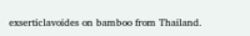exserticlavoides on bamboo from Thailand.